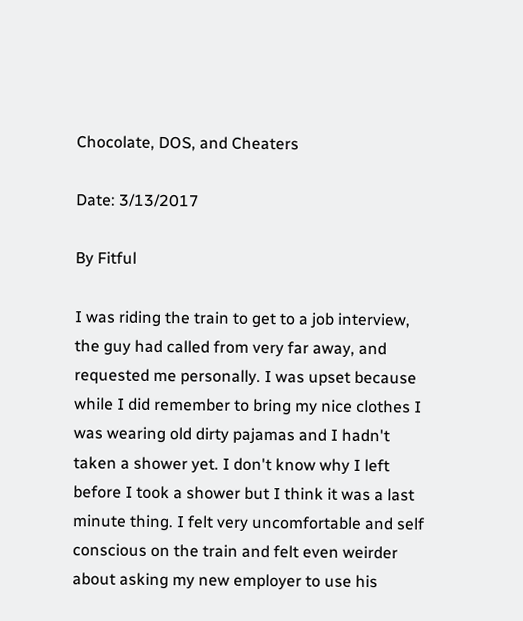Chocolate, DOS, and Cheaters

Date: 3/13/2017

By Fitful

I was riding the train to get to a job interview, the guy had called from very far away, and requested me personally. I was upset because while I did remember to bring my nice clothes I was wearing old dirty pajamas and I hadn't taken a shower yet. I don't know why I left before I took a shower but I think it was a last minute thing. I felt very uncomfortable and self conscious on the train and felt even weirder about asking my new employer to use his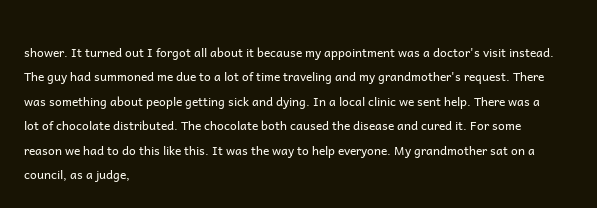shower. It turned out I forgot all about it because my appointment was a doctor's visit instead. The guy had summoned me due to a lot of time traveling and my grandmother's request. There was something about people getting sick and dying. In a local clinic we sent help. There was a lot of chocolate distributed. The chocolate both caused the disease and cured it. For some reason we had to do this like this. It was the way to help everyone. My grandmother sat on a council, as a judge,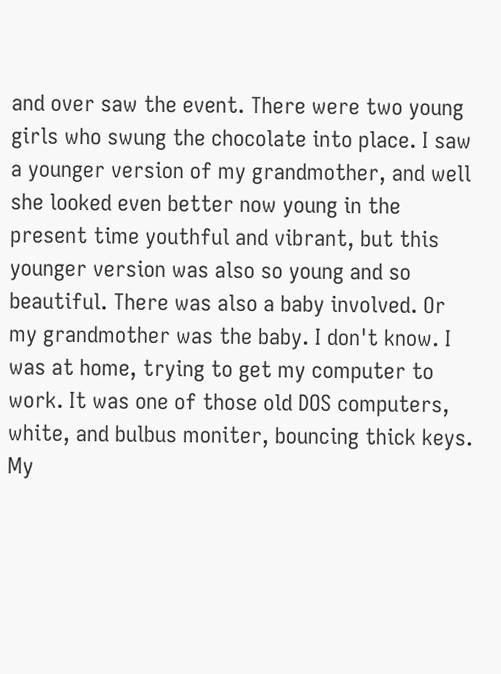and over saw the event. There were two young girls who swung the chocolate into place. I saw a younger version of my grandmother, and well she looked even better now young in the present time youthful and vibrant, but this younger version was also so young and so beautiful. There was also a baby involved. Or my grandmother was the baby. I don't know. I was at home, trying to get my computer to work. It was one of those old DOS computers, white, and bulbus moniter, bouncing thick keys. My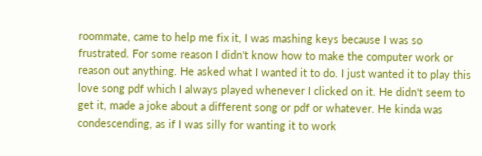roommate, came to help me fix it, I was mashing keys because I was so frustrated. For some reason I didn't know how to make the computer work or reason out anything. He asked what I wanted it to do. I just wanted it to play this love song pdf which I always played whenever I clicked on it. He didn't seem to get it, made a joke about a different song or pdf or whatever. He kinda was condescending, as if I was silly for wanting it to work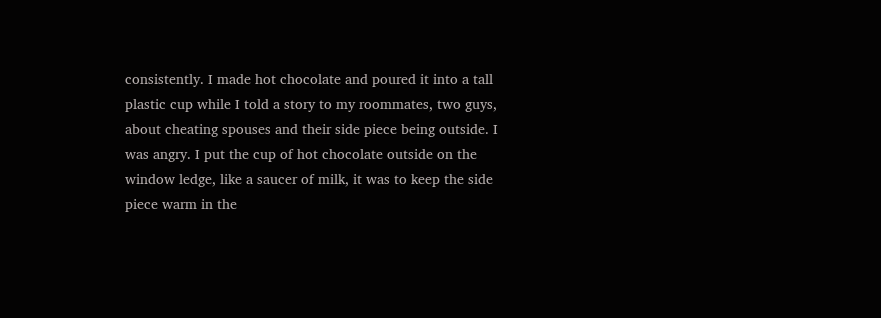consistently. I made hot chocolate and poured it into a tall plastic cup while I told a story to my roommates, two guys, about cheating spouses and their side piece being outside. I was angry. I put the cup of hot chocolate outside on the window ledge, like a saucer of milk, it was to keep the side piece warm in the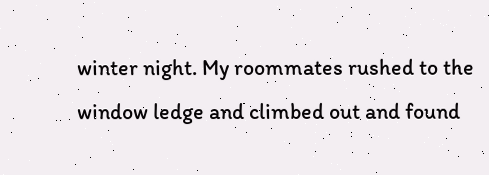winter night. My roommates rushed to the window ledge and climbed out and found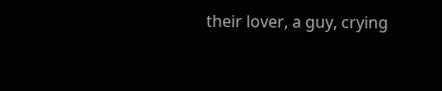their lover, a guy, crying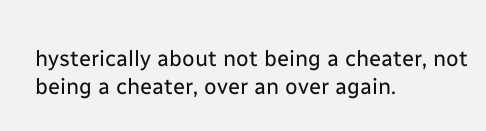hysterically about not being a cheater, not being a cheater, over an over again.